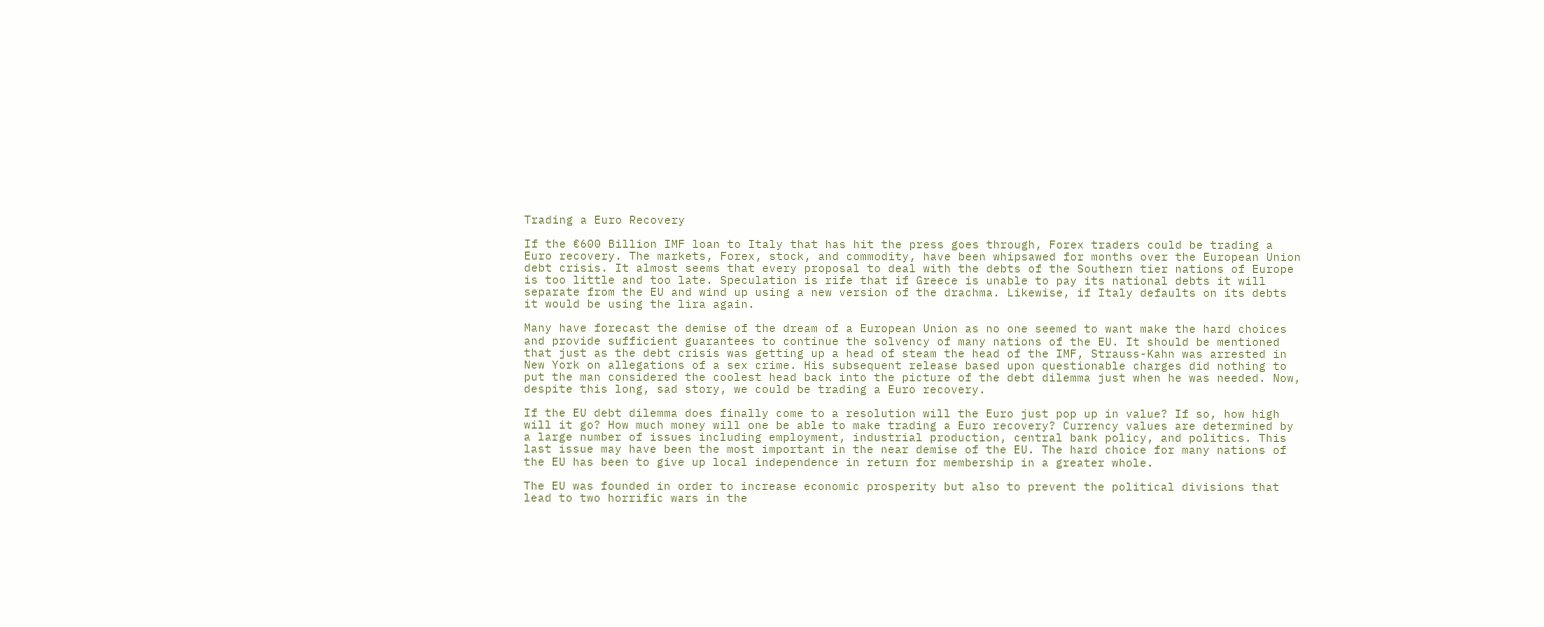Trading a Euro Recovery

If the €600 Billion IMF loan to Italy that has hit the press goes through, Forex traders could be trading a Euro recovery. The markets, Forex, stock, and commodity, have been whipsawed for months over the European Union debt crisis. It almost seems that every proposal to deal with the debts of the Southern tier nations of Europe is too little and too late. Speculation is rife that if Greece is unable to pay its national debts it will separate from the EU and wind up using a new version of the drachma. Likewise, if Italy defaults on its debts it would be using the lira again.

Many have forecast the demise of the dream of a European Union as no one seemed to want make the hard choices and provide sufficient guarantees to continue the solvency of many nations of the EU. It should be mentioned that just as the debt crisis was getting up a head of steam the head of the IMF, Strauss-Kahn was arrested in New York on allegations of a sex crime. His subsequent release based upon questionable charges did nothing to put the man considered the coolest head back into the picture of the debt dilemma just when he was needed. Now, despite this long, sad story, we could be trading a Euro recovery.

If the EU debt dilemma does finally come to a resolution will the Euro just pop up in value? If so, how high will it go? How much money will one be able to make trading a Euro recovery? Currency values are determined by a large number of issues including employment, industrial production, central bank policy, and politics. This last issue may have been the most important in the near demise of the EU. The hard choice for many nations of the EU has been to give up local independence in return for membership in a greater whole.

The EU was founded in order to increase economic prosperity but also to prevent the political divisions that lead to two horrific wars in the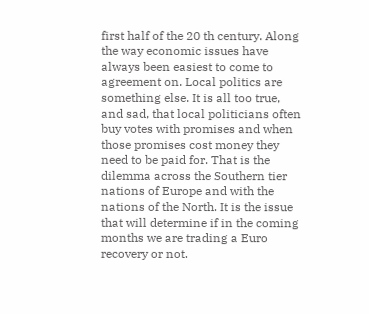first half of the 20 th century. Along the way economic issues have always been easiest to come to agreement on. Local politics are something else. It is all too true, and sad, that local politicians often buy votes with promises and when those promises cost money they need to be paid for. That is the dilemma across the Southern tier nations of Europe and with the nations of the North. It is the issue that will determine if in the coming months we are trading a Euro recovery or not.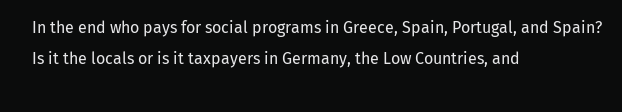In the end who pays for social programs in Greece, Spain, Portugal, and Spain? Is it the locals or is it taxpayers in Germany, the Low Countries, and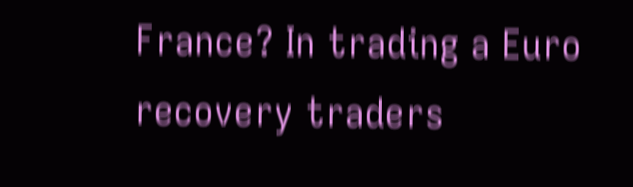France? In trading a Euro recovery traders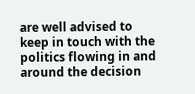are well advised to keep in touch with the politics flowing in and around the decision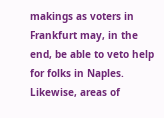makings as voters in Frankfurt may, in the end, be able to veto help for folks in Naples. Likewise, areas of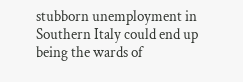stubborn unemployment in Southern Italy could end up being the wards of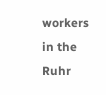workers in the Ruhr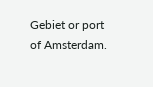Gebiet or port of Amsterdam.